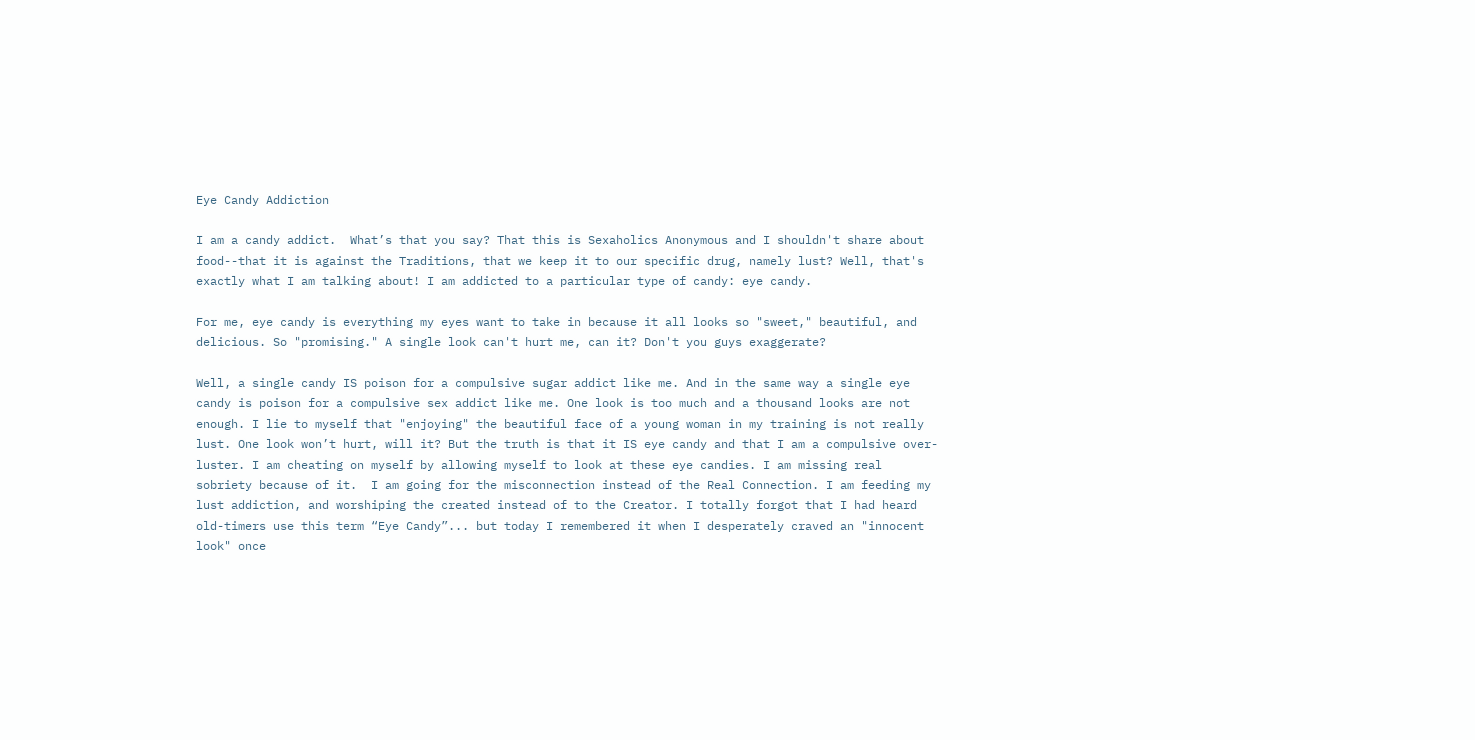Eye Candy Addiction

I am a candy addict.  What’s that you say? That this is Sexaholics Anonymous and I shouldn't share about food--that it is against the Traditions, that we keep it to our specific drug, namely lust? Well, that's exactly what I am talking about! I am addicted to a particular type of candy: eye candy.

For me, eye candy is everything my eyes want to take in because it all looks so "sweet," beautiful, and delicious. So "promising." A single look can't hurt me, can it? Don't you guys exaggerate?

Well, a single candy IS poison for a compulsive sugar addict like me. And in the same way a single eye candy is poison for a compulsive sex addict like me. One look is too much and a thousand looks are not enough. I lie to myself that "enjoying" the beautiful face of a young woman in my training is not really lust. One look won’t hurt, will it? But the truth is that it IS eye candy and that I am a compulsive over-luster. I am cheating on myself by allowing myself to look at these eye candies. I am missing real sobriety because of it.  I am going for the misconnection instead of the Real Connection. I am feeding my lust addiction, and worshiping the created instead of to the Creator. I totally forgot that I had heard old-timers use this term “Eye Candy”... but today I remembered it when I desperately craved an "innocent look" once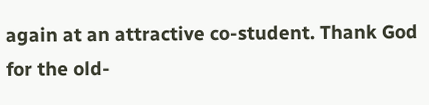again at an attractive co-student. Thank God for the old-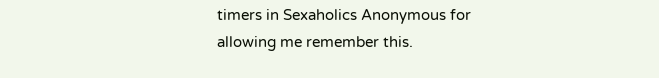timers in Sexaholics Anonymous for allowing me remember this.